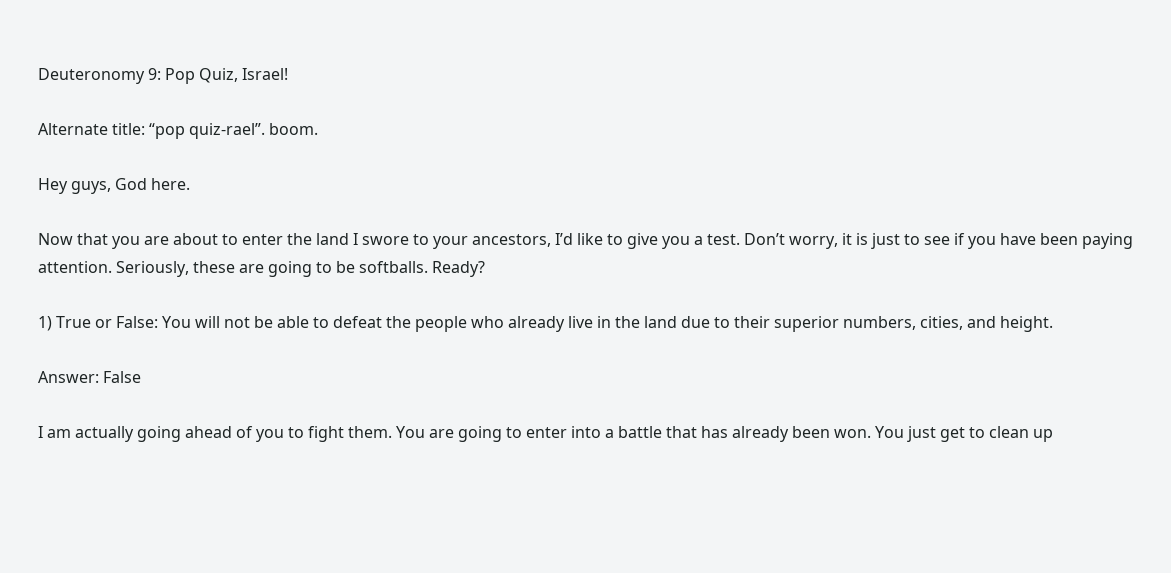Deuteronomy 9: Pop Quiz, Israel!

Alternate title: “pop quiz-rael”. boom.

Hey guys, God here.

Now that you are about to enter the land I swore to your ancestors, I’d like to give you a test. Don’t worry, it is just to see if you have been paying attention. Seriously, these are going to be softballs. Ready?

1) True or False: You will not be able to defeat the people who already live in the land due to their superior numbers, cities, and height.

Answer: False

I am actually going ahead of you to fight them. You are going to enter into a battle that has already been won. You just get to clean up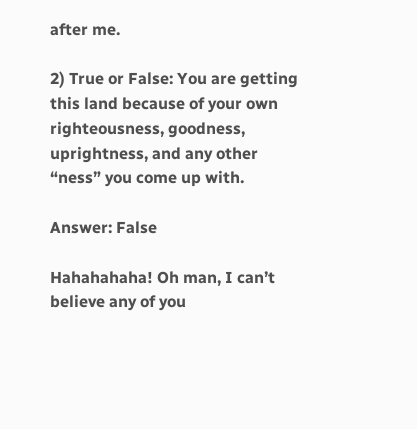after me.

2) True or False: You are getting this land because of your own righteousness, goodness, uprightness, and any other “ness” you come up with.

Answer: False

Hahahahaha! Oh man, I can’t believe any of you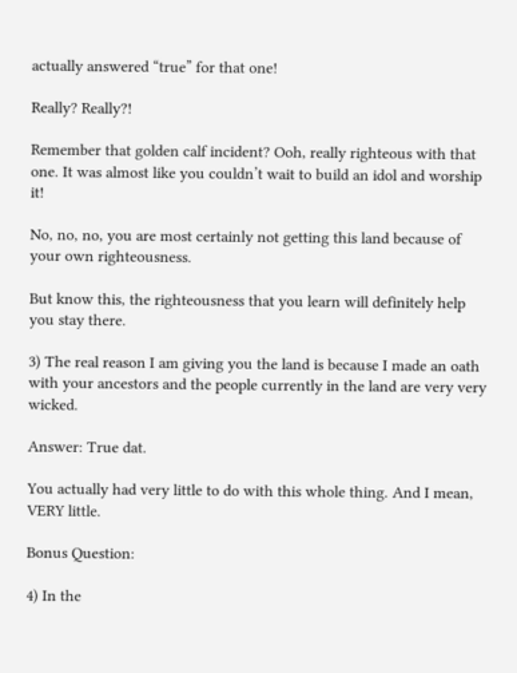actually answered “true” for that one!

Really? Really?!

Remember that golden calf incident? Ooh, really righteous with that one. It was almost like you couldn’t wait to build an idol and worship it!

No, no, no, you are most certainly not getting this land because of your own righteousness.

But know this, the righteousness that you learn will definitely help you stay there.

3) The real reason I am giving you the land is because I made an oath with your ancestors and the people currently in the land are very very wicked.

Answer: True dat.

You actually had very little to do with this whole thing. And I mean, VERY little.

Bonus Question:

4) In the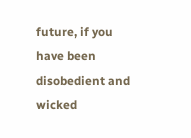future, if you have been disobedient and wicked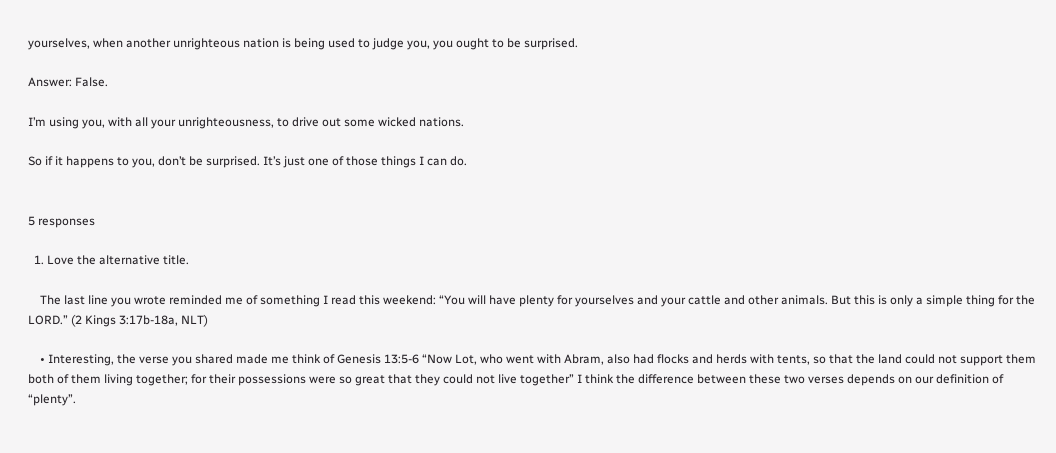yourselves, when another unrighteous nation is being used to judge you, you ought to be surprised.

Answer: False.

I’m using you, with all your unrighteousness, to drive out some wicked nations.

So if it happens to you, don’t be surprised. It’s just one of those things I can do.


5 responses

  1. Love the alternative title.

    The last line you wrote reminded me of something I read this weekend: “You will have plenty for yourselves and your cattle and other animals. But this is only a simple thing for the LORD.” (2 Kings 3:17b-18a, NLT)

    • Interesting, the verse you shared made me think of Genesis 13:5-6 “Now Lot, who went with Abram, also had flocks and herds with tents, so that the land could not support them both of them living together; for their possessions were so great that they could not live together” I think the difference between these two verses depends on our definition of “plenty”.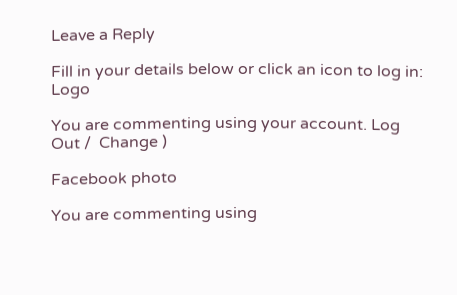Leave a Reply

Fill in your details below or click an icon to log in: Logo

You are commenting using your account. Log Out /  Change )

Facebook photo

You are commenting using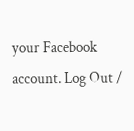your Facebook account. Log Out /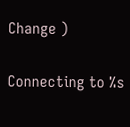Change )

Connecting to %s